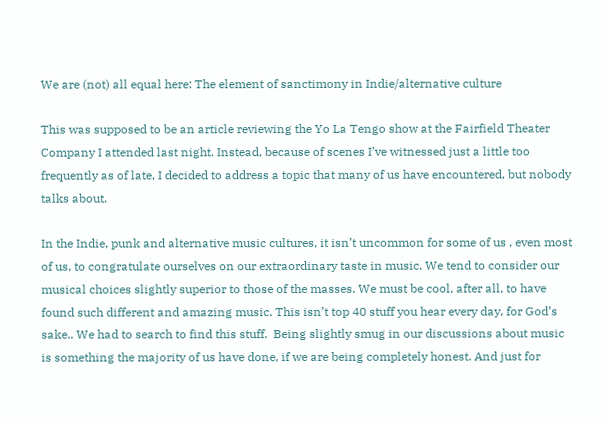We are (not) all equal here: The element of sanctimony in Indie/alternative culture

This was supposed to be an article reviewing the Yo La Tengo show at the Fairfield Theater Company I attended last night. Instead, because of scenes I’ve witnessed just a little too frequently as of late, I decided to address a topic that many of us have encountered, but nobody talks about.

In the Indie, punk and alternative music cultures, it isn’t uncommon for some of us , even most of us, to congratulate ourselves on our extraordinary taste in music. We tend to consider our musical choices slightly superior to those of the masses. We must be cool, after all, to have found such different and amazing music. This isn’t top 40 stuff you hear every day, for God’s sake.. We had to search to find this stuff.  Being slightly smug in our discussions about music is something the majority of us have done, if we are being completely honest. And just for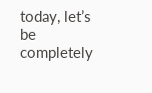today, let’s be completely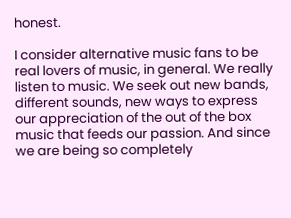honest.

I consider alternative music fans to be real lovers of music, in general. We really listen to music. We seek out new bands, different sounds, new ways to express our appreciation of the out of the box music that feeds our passion. And since we are being so completely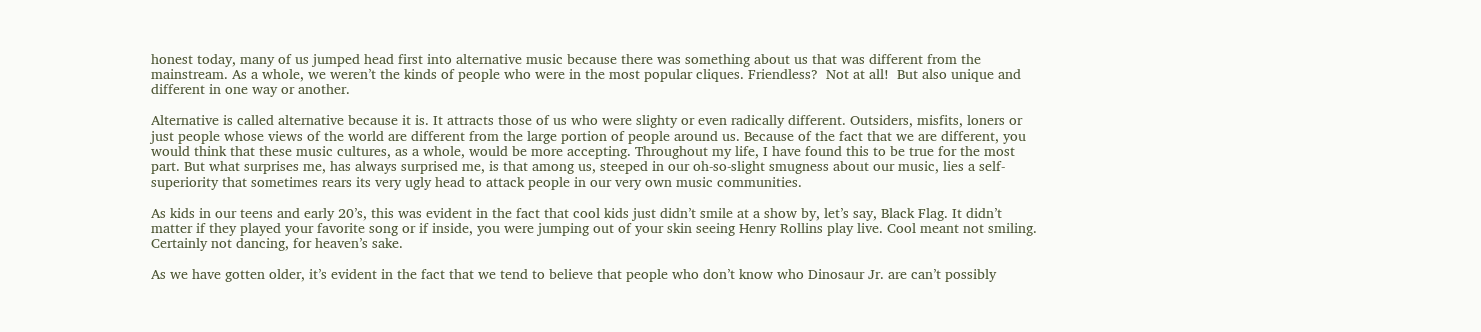honest today, many of us jumped head first into alternative music because there was something about us that was different from the mainstream. As a whole, we weren’t the kinds of people who were in the most popular cliques. Friendless?  Not at all!  But also unique and different in one way or another.

Alternative is called alternative because it is. It attracts those of us who were slighty or even radically different. Outsiders, misfits, loners or just people whose views of the world are different from the large portion of people around us. Because of the fact that we are different, you would think that these music cultures, as a whole, would be more accepting. Throughout my life, I have found this to be true for the most part. But what surprises me, has always surprised me, is that among us, steeped in our oh-so-slight smugness about our music, lies a self-superiority that sometimes rears its very ugly head to attack people in our very own music communities.

As kids in our teens and early 20’s, this was evident in the fact that cool kids just didn’t smile at a show by, let’s say, Black Flag. It didn’t matter if they played your favorite song or if inside, you were jumping out of your skin seeing Henry Rollins play live. Cool meant not smiling. Certainly not dancing, for heaven’s sake.

As we have gotten older, it’s evident in the fact that we tend to believe that people who don’t know who Dinosaur Jr. are can’t possibly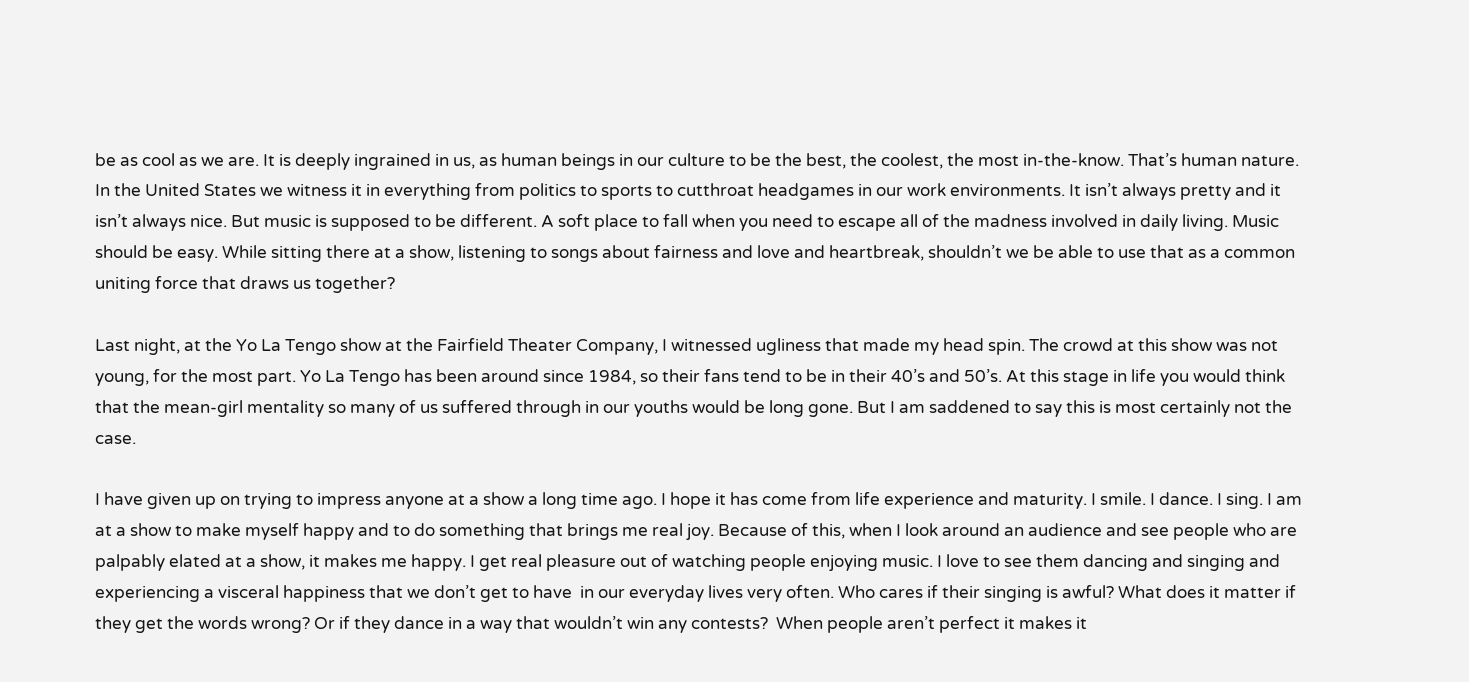be as cool as we are. It is deeply ingrained in us, as human beings in our culture to be the best, the coolest, the most in-the-know. That’s human nature. In the United States we witness it in everything from politics to sports to cutthroat headgames in our work environments. It isn’t always pretty and it isn’t always nice. But music is supposed to be different. A soft place to fall when you need to escape all of the madness involved in daily living. Music should be easy. While sitting there at a show, listening to songs about fairness and love and heartbreak, shouldn’t we be able to use that as a common uniting force that draws us together?

Last night, at the Yo La Tengo show at the Fairfield Theater Company, I witnessed ugliness that made my head spin. The crowd at this show was not young, for the most part. Yo La Tengo has been around since 1984, so their fans tend to be in their 40’s and 50’s. At this stage in life you would think that the mean-girl mentality so many of us suffered through in our youths would be long gone. But I am saddened to say this is most certainly not the case.

I have given up on trying to impress anyone at a show a long time ago. I hope it has come from life experience and maturity. I smile. I dance. I sing. I am at a show to make myself happy and to do something that brings me real joy. Because of this, when I look around an audience and see people who are palpably elated at a show, it makes me happy. I get real pleasure out of watching people enjoying music. I love to see them dancing and singing and experiencing a visceral happiness that we don’t get to have  in our everyday lives very often. Who cares if their singing is awful? What does it matter if they get the words wrong? Or if they dance in a way that wouldn’t win any contests?  When people aren’t perfect it makes it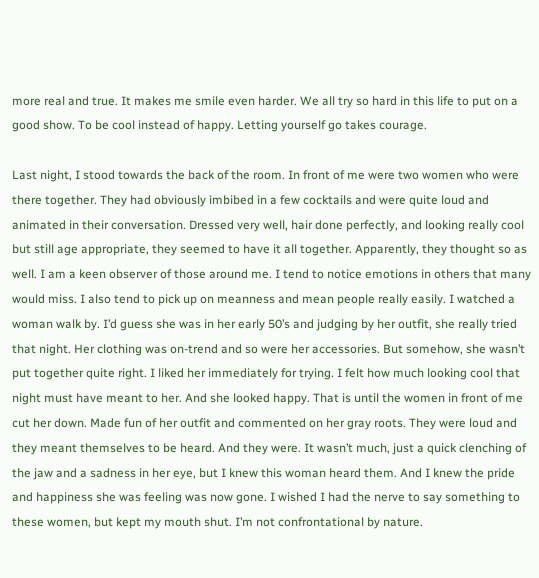more real and true. It makes me smile even harder. We all try so hard in this life to put on a good show. To be cool instead of happy. Letting yourself go takes courage.

Last night, I stood towards the back of the room. In front of me were two women who were there together. They had obviously imbibed in a few cocktails and were quite loud and animated in their conversation. Dressed very well, hair done perfectly, and looking really cool but still age appropriate, they seemed to have it all together. Apparently, they thought so as well. I am a keen observer of those around me. I tend to notice emotions in others that many would miss. I also tend to pick up on meanness and mean people really easily. I watched a woman walk by. I’d guess she was in her early 50’s and judging by her outfit, she really tried that night. Her clothing was on-trend and so were her accessories. But somehow, she wasn’t put together quite right. I liked her immediately for trying. I felt how much looking cool that night must have meant to her. And she looked happy. That is until the women in front of me cut her down. Made fun of her outfit and commented on her gray roots. They were loud and they meant themselves to be heard. And they were. It wasn’t much, just a quick clenching of the jaw and a sadness in her eye, but I knew this woman heard them. And I knew the pride and happiness she was feeling was now gone. I wished I had the nerve to say something to these women, but kept my mouth shut. I’m not confrontational by nature.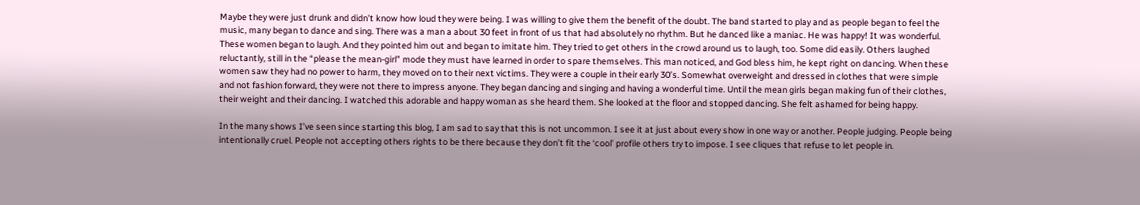Maybe they were just drunk and didn’t know how loud they were being. I was willing to give them the benefit of the doubt. The band started to play and as people began to feel the music, many began to dance and sing. There was a man a about 30 feet in front of us that had absolutely no rhythm. But he danced like a maniac. He was happy! It was wonderful. These women began to laugh. And they pointed him out and began to imitate him. They tried to get others in the crowd around us to laugh, too. Some did easily. Others laughed reluctantly, still in the “please the mean-girl” mode they must have learned in order to spare themselves. This man noticed, and God bless him, he kept right on dancing. When these women saw they had no power to harm, they moved on to their next victims. They were a couple in their early 30’s. Somewhat overweight and dressed in clothes that were simple and not fashion forward, they were not there to impress anyone. They began dancing and singing and having a wonderful time. Until the mean girls began making fun of their clothes, their weight and their dancing. I watched this adorable and happy woman as she heard them. She looked at the floor and stopped dancing. She felt ashamed for being happy.

In the many shows I’ve seen since starting this blog, I am sad to say that this is not uncommon. I see it at just about every show in one way or another. People judging. People being intentionally cruel. People not accepting others rights to be there because they don’t fit the ‘cool’ profile others try to impose. I see cliques that refuse to let people in.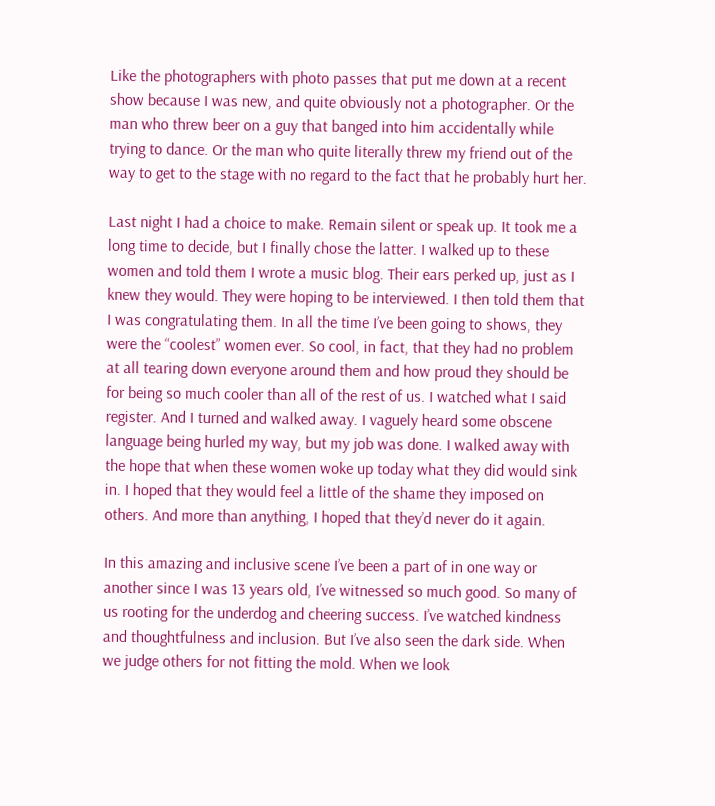Like the photographers with photo passes that put me down at a recent show because I was new, and quite obviously not a photographer. Or the man who threw beer on a guy that banged into him accidentally while trying to dance. Or the man who quite literally threw my friend out of the way to get to the stage with no regard to the fact that he probably hurt her.

Last night I had a choice to make. Remain silent or speak up. It took me a long time to decide, but I finally chose the latter. I walked up to these women and told them I wrote a music blog. Their ears perked up, just as I knew they would. They were hoping to be interviewed. I then told them that I was congratulating them. In all the time I’ve been going to shows, they were the “coolest” women ever. So cool, in fact, that they had no problem at all tearing down everyone around them and how proud they should be for being so much cooler than all of the rest of us. I watched what I said register. And I turned and walked away. I vaguely heard some obscene language being hurled my way, but my job was done. I walked away with the hope that when these women woke up today what they did would sink in. I hoped that they would feel a little of the shame they imposed on others. And more than anything, I hoped that they’d never do it again.

In this amazing and inclusive scene I’ve been a part of in one way or another since I was 13 years old, I’ve witnessed so much good. So many of us rooting for the underdog and cheering success. I’ve watched kindness and thoughtfulness and inclusion. But I’ve also seen the dark side. When we judge others for not fitting the mold. When we look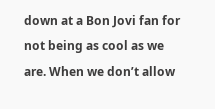down at a Bon Jovi fan for not being as cool as we are. When we don’t allow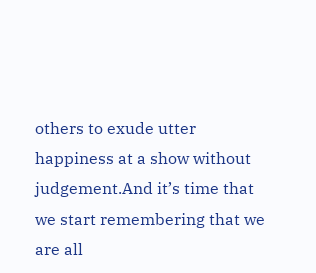others to exude utter happiness at a show without judgement.And it’s time that we start remembering that we are all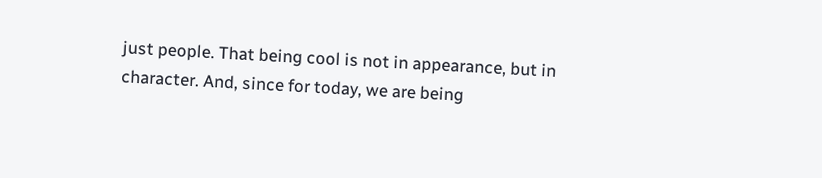just people. That being cool is not in appearance, but in character. And, since for today, we are being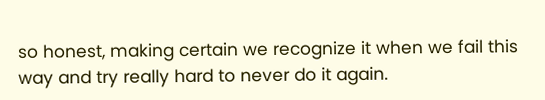so honest, making certain we recognize it when we fail this way and try really hard to never do it again.